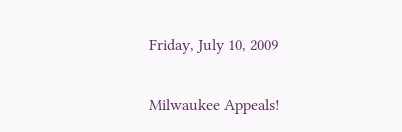Friday, July 10, 2009

Milwaukee Appeals!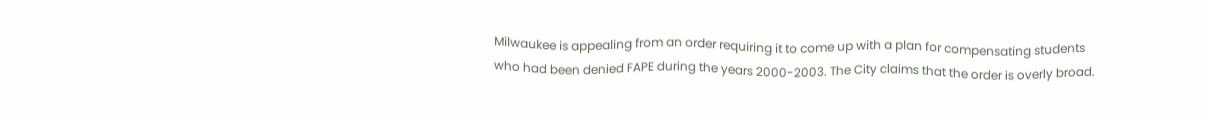Milwaukee is appealing from an order requiring it to come up with a plan for compensating students who had been denied FAPE during the years 2000-2003. The City claims that the order is overly broad.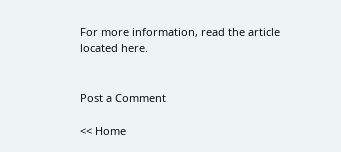For more information, read the article located here.


Post a Comment

<< Home